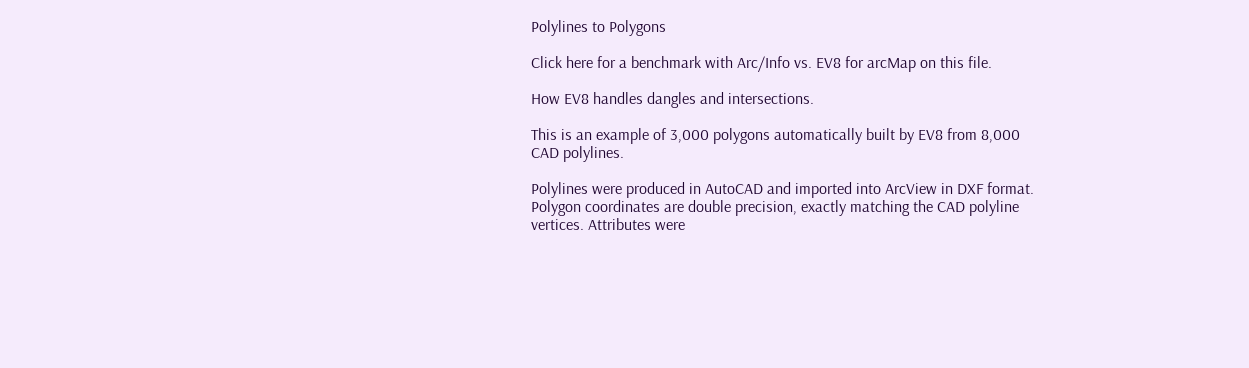Polylines to Polygons

Click here for a benchmark with Arc/Info vs. EV8 for arcMap on this file.

How EV8 handles dangles and intersections.

This is an example of 3,000 polygons automatically built by EV8 from 8,000 CAD polylines.

Polylines were produced in AutoCAD and imported into ArcView in DXF format. Polygon coordinates are double precision, exactly matching the CAD polyline vertices. Attributes were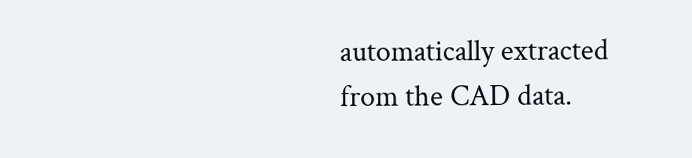automatically extracted from the CAD data.